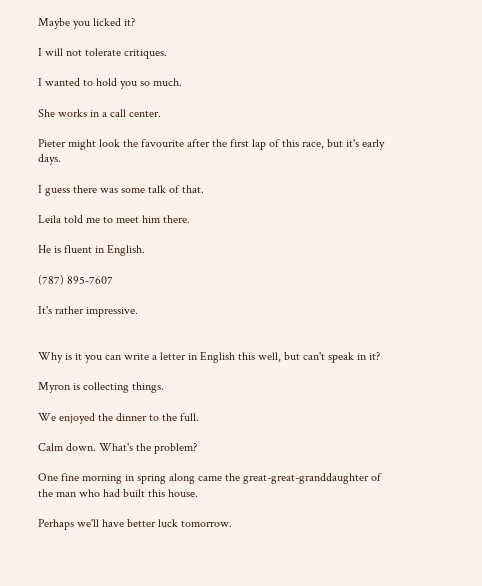Maybe you licked it?

I will not tolerate critiques.

I wanted to hold you so much.

She works in a call center.

Pieter might look the favourite after the first lap of this race, but it's early days.

I guess there was some talk of that.

Leila told me to meet him there.

He is fluent in English.

(787) 895-7607

It's rather impressive.


Why is it you can write a letter in English this well, but can't speak in it?

Myron is collecting things.

We enjoyed the dinner to the full.

Calm down. What's the problem?

One fine morning in spring along came the great-great-granddaughter of the man who had built this house.

Perhaps we'll have better luck tomorrow.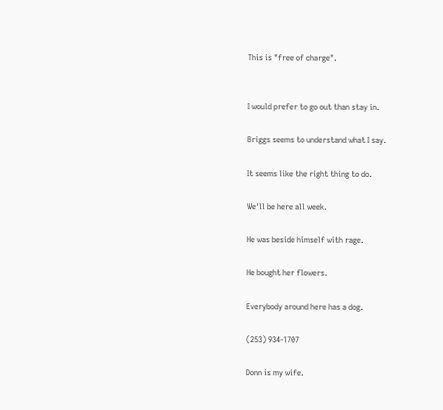This is "free of charge".


I would prefer to go out than stay in.

Briggs seems to understand what I say.

It seems like the right thing to do.

We'll be here all week.

He was beside himself with rage.

He bought her flowers.

Everybody around here has a dog.

(253) 934-1707

Donn is my wife.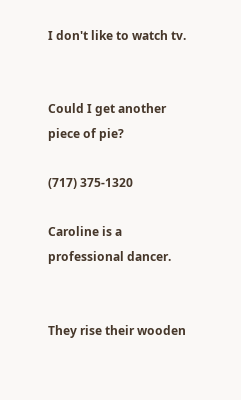I don't like to watch tv.


Could I get another piece of pie?

(717) 375-1320

Caroline is a professional dancer.


They rise their wooden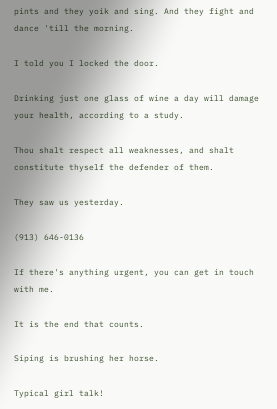pints and they yoik and sing. And they fight and dance 'till the morning.

I told you I locked the door.

Drinking just one glass of wine a day will damage your health, according to a study.

Thou shalt respect all weaknesses, and shalt constitute thyself the defender of them.

They saw us yesterday.

(913) 646-0136

If there's anything urgent, you can get in touch with me.

It is the end that counts.

Siping is brushing her horse.

Typical girl talk!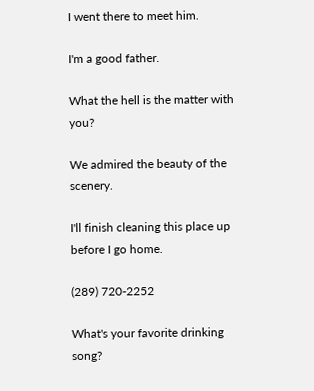I went there to meet him.

I'm a good father.

What the hell is the matter with you?

We admired the beauty of the scenery.

I'll finish cleaning this place up before I go home.

(289) 720-2252

What's your favorite drinking song?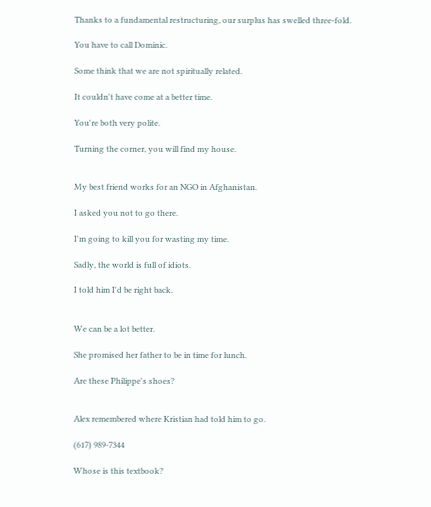Thanks to a fundamental restructuring, our surplus has swelled three-fold.

You have to call Dominic.

Some think that we are not spiritually related.

It couldn't have come at a better time.

You're both very polite.

Turning the corner, you will find my house.


My best friend works for an NGO in Afghanistan.

I asked you not to go there.

I'm going to kill you for wasting my time.

Sadly, the world is full of idiots.

I told him I'd be right back.


We can be a lot better.

She promised her father to be in time for lunch.

Are these Philippe's shoes?


Alex remembered where Kristian had told him to go.

(617) 989-7344

Whose is this textbook?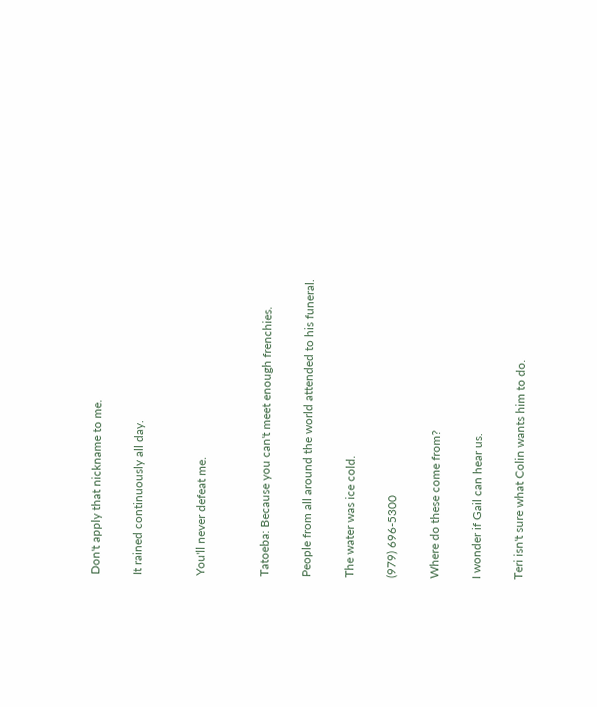Don't apply that nickname to me.

It rained continuously all day.


You'll never defeat me.


Tatoeba: Because you can't meet enough frenchies.

People from all around the world attended to his funeral.

The water was ice cold.

(979) 696-5300

Where do these come from?

I wonder if Gail can hear us.

Teri isn't sure what Colin wants him to do.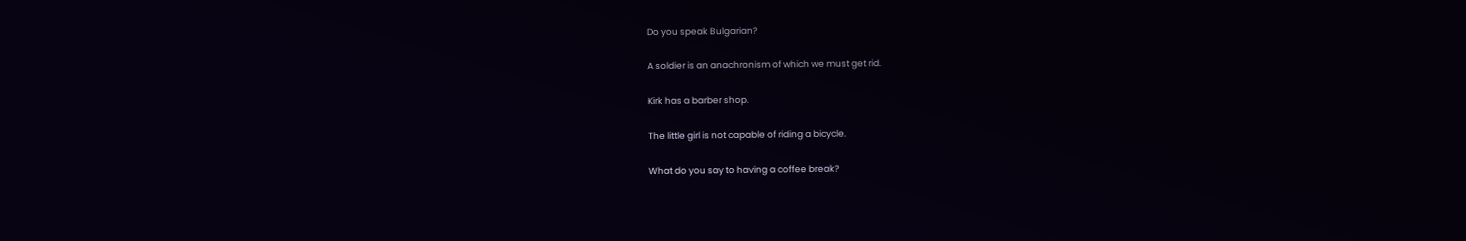Do you speak Bulgarian?

A soldier is an anachronism of which we must get rid.

Kirk has a barber shop.

The little girl is not capable of riding a bicycle.

What do you say to having a coffee break?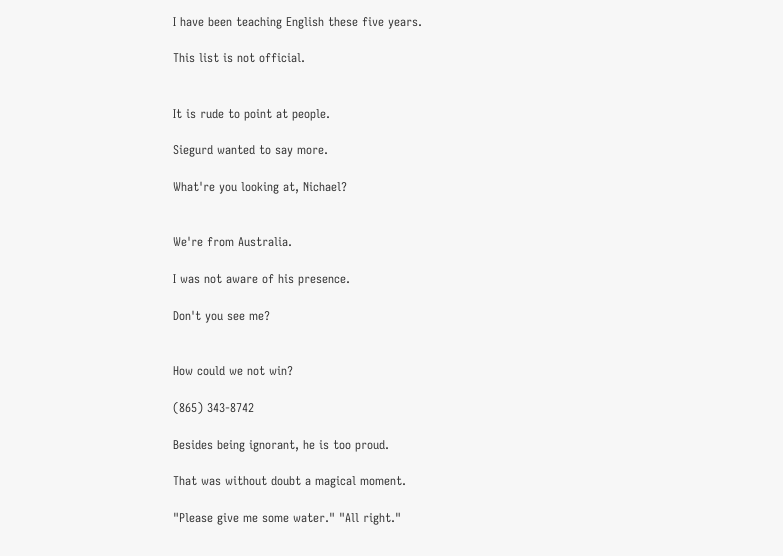I have been teaching English these five years.

This list is not official.


It is rude to point at people.

Siegurd wanted to say more.

What're you looking at, Nichael?


We're from Australia.

I was not aware of his presence.

Don't you see me?


How could we not win?

(865) 343-8742

Besides being ignorant, he is too proud.

That was without doubt a magical moment.

"Please give me some water." "All right."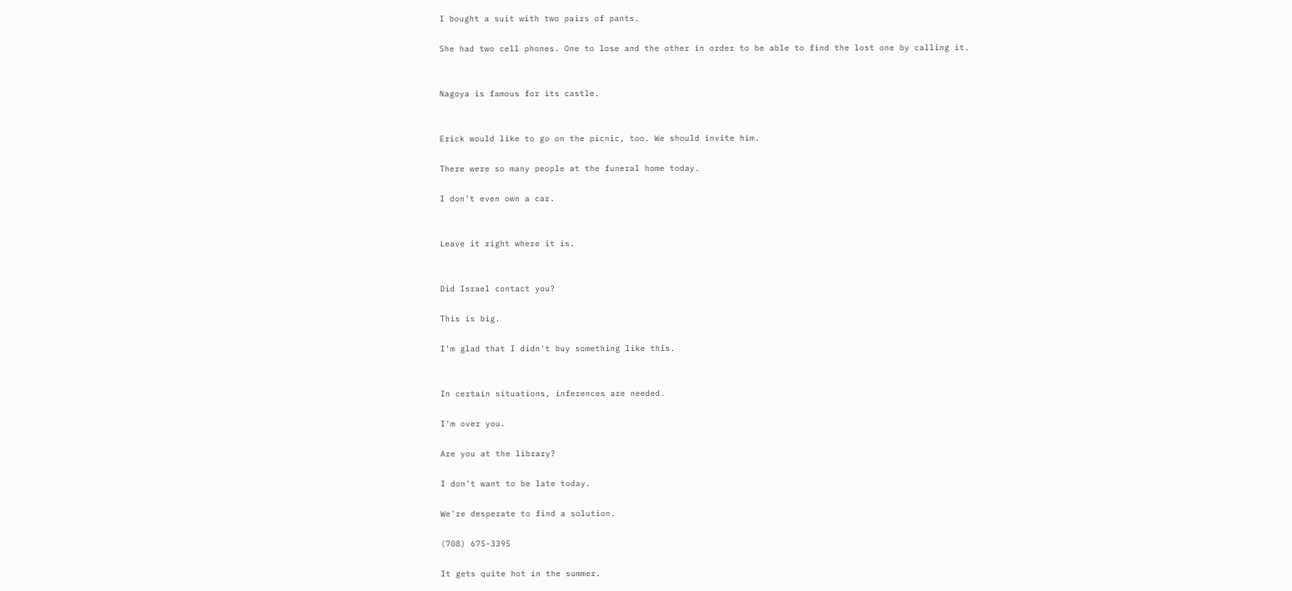I bought a suit with two pairs of pants.

She had two cell phones. One to lose and the other in order to be able to find the lost one by calling it.


Nagoya is famous for its castle.


Erick would like to go on the picnic, too. We should invite him.

There were so many people at the funeral home today.

I don't even own a car.


Leave it right where it is.


Did Israel contact you?

This is big.

I'm glad that I didn't buy something like this.


In certain situations, inferences are needed.

I'm over you.

Are you at the library?

I don't want to be late today.

We're desperate to find a solution.

(708) 675-3395

It gets quite hot in the summer.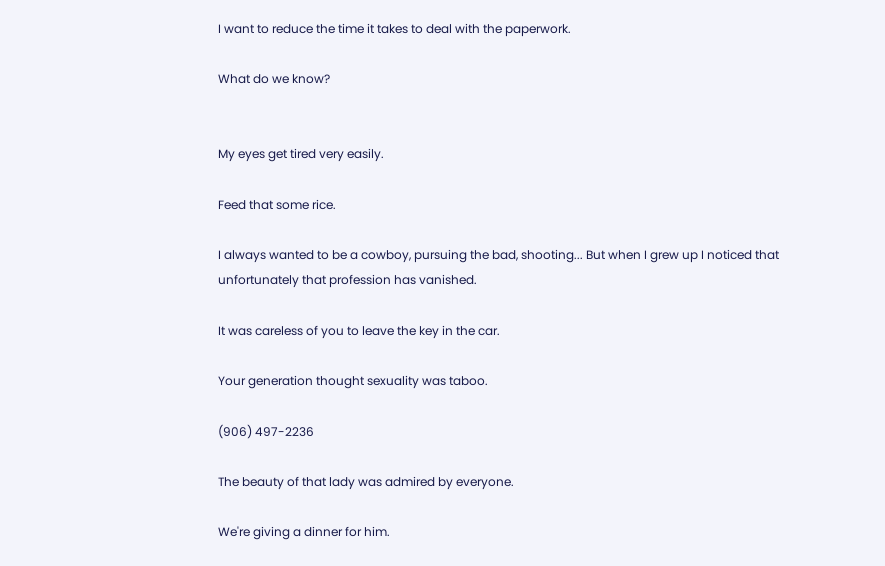I want to reduce the time it takes to deal with the paperwork.

What do we know?


My eyes get tired very easily.

Feed that some rice.

I always wanted to be a cowboy, pursuing the bad, shooting... But when I grew up I noticed that unfortunately that profession has vanished.

It was careless of you to leave the key in the car.

Your generation thought sexuality was taboo.

(906) 497-2236

The beauty of that lady was admired by everyone.

We're giving a dinner for him.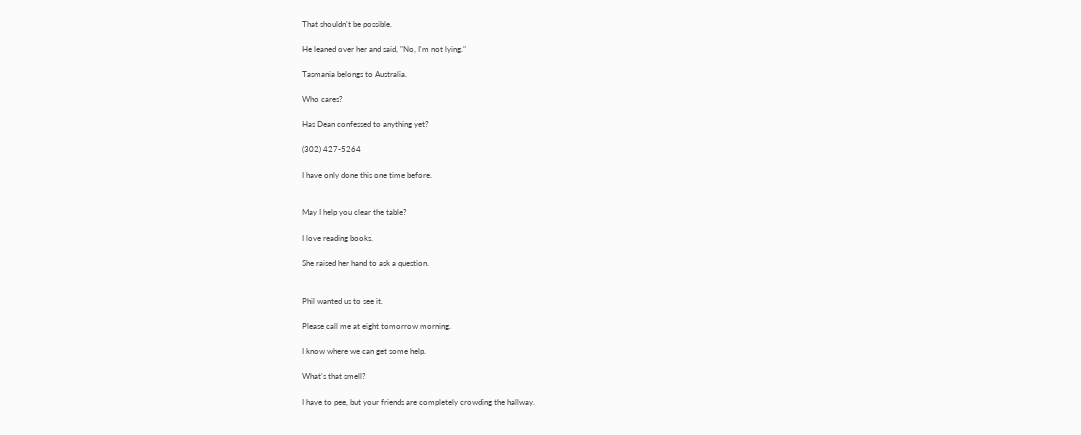That shouldn't be possible.

He leaned over her and said, "No, I'm not lying."

Tasmania belongs to Australia.

Who cares?

Has Dean confessed to anything yet?

(302) 427-5264

I have only done this one time before.


May I help you clear the table?

I love reading books.

She raised her hand to ask a question.


Phil wanted us to see it.

Please call me at eight tomorrow morning.

I know where we can get some help.

What's that smell?

I have to pee, but your friends are completely crowding the hallway.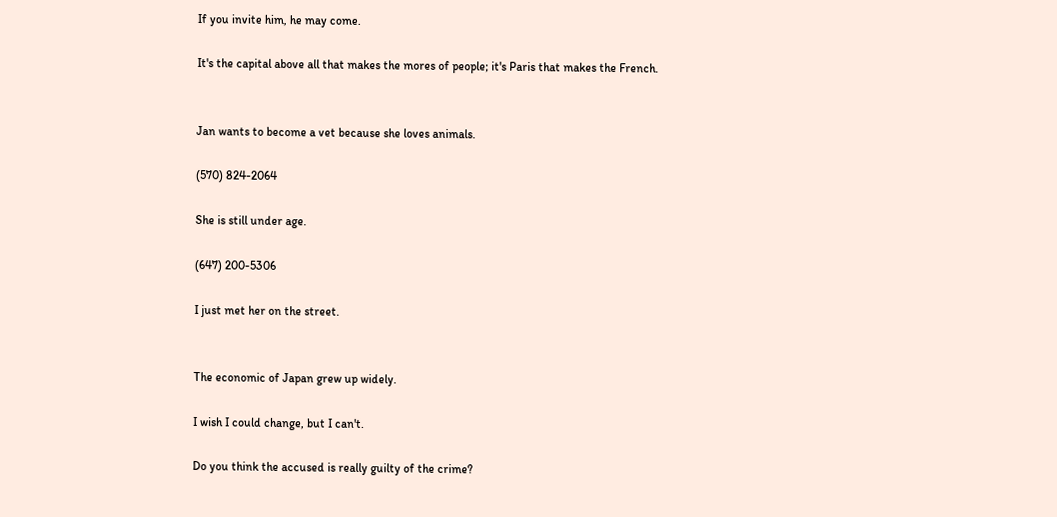If you invite him, he may come.

It's the capital above all that makes the mores of people; it's Paris that makes the French.


Jan wants to become a vet because she loves animals.

(570) 824-2064

She is still under age.

(647) 200-5306

I just met her on the street.


The economic of Japan grew up widely.

I wish I could change, but I can't.

Do you think the accused is really guilty of the crime?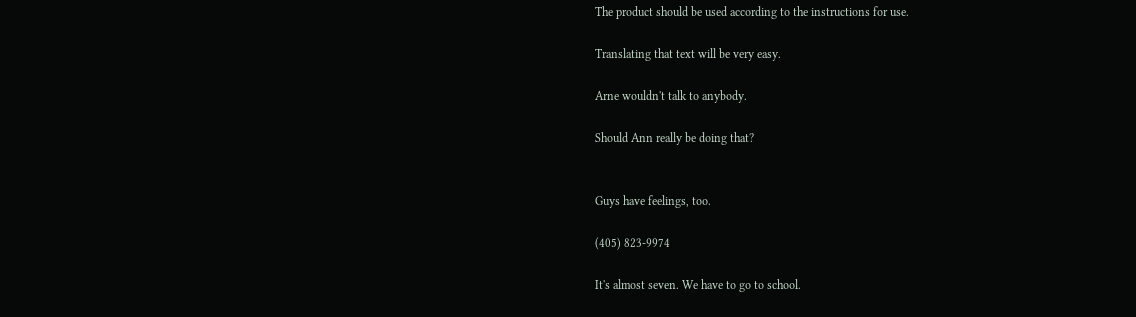The product should be used according to the instructions for use.

Translating that text will be very easy.

Arne wouldn't talk to anybody.

Should Ann really be doing that?


Guys have feelings, too.

(405) 823-9974

It's almost seven. We have to go to school.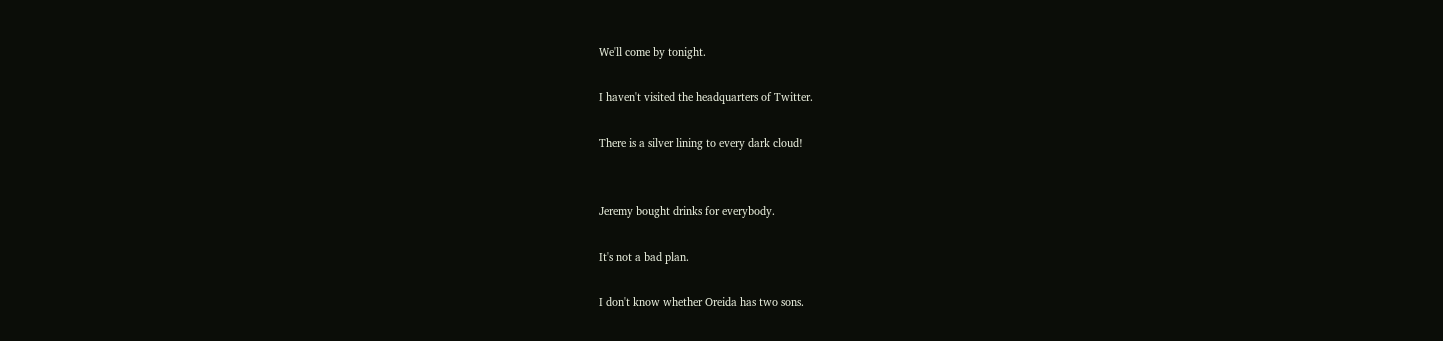We'll come by tonight.

I haven't visited the headquarters of Twitter.

There is a silver lining to every dark cloud!


Jeremy bought drinks for everybody.

It's not a bad plan.

I don't know whether Oreida has two sons.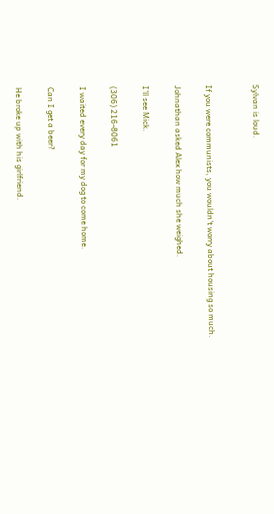Sylvan is loud.


If you were communists, you wouldn't worry about housing so much.

Johnathan asked Alex how much she weighed.

I'll see Mick.

(306) 216-8061

I waited every day for my dog to come home.

Can I get a beer?

He broke up with his girlfriend.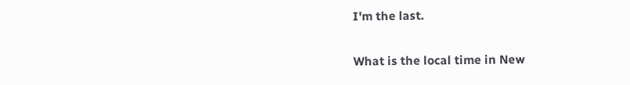I'm the last.

What is the local time in New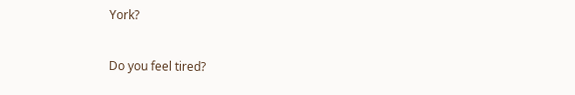York?

Do you feel tired?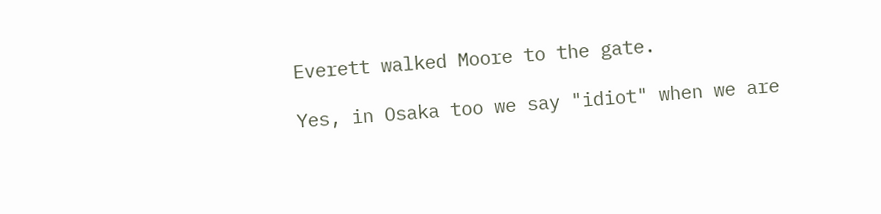Everett walked Moore to the gate.

Yes, in Osaka too we say "idiot" when we are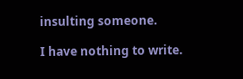insulting someone.

I have nothing to write.